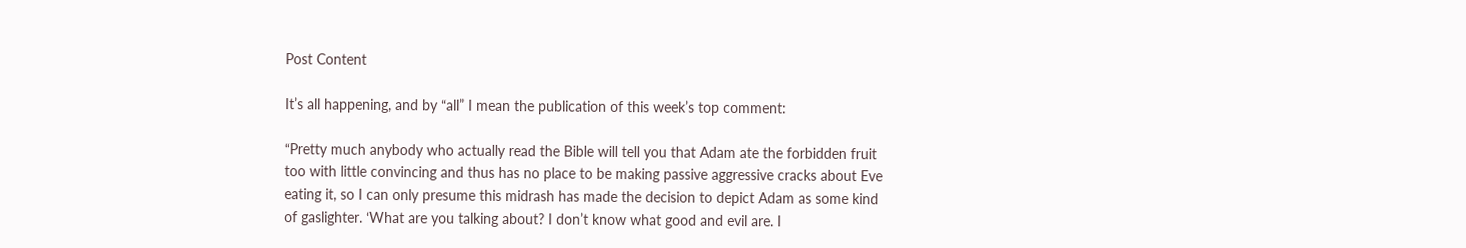Post Content

It’s all happening, and by “all” I mean the publication of this week’s top comment:

“Pretty much anybody who actually read the Bible will tell you that Adam ate the forbidden fruit too with little convincing and thus has no place to be making passive aggressive cracks about Eve eating it, so I can only presume this midrash has made the decision to depict Adam as some kind of gaslighter. ‘What are you talking about? I don’t know what good and evil are. I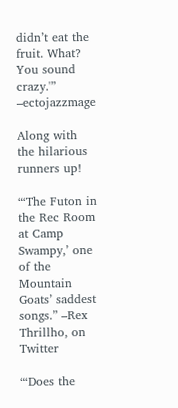didn’t eat the fruit. What? You sound crazy.'” –ectojazzmage

Along with the hilarious runners up!

“‘The Futon in the Rec Room at Camp Swampy,’ one of the Mountain Goats’ saddest songs.” –Rex Thrillho, on Twitter

“‘Does the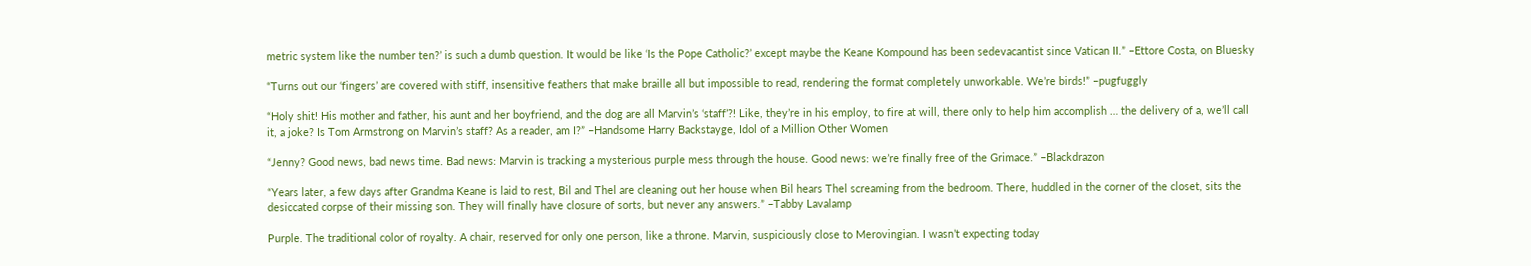metric system like the number ten?’ is such a dumb question. It would be like ‘Is the Pope Catholic?’ except maybe the Keane Kompound has been sedevacantist since Vatican II.” –Ettore Costa, on Bluesky

“Turns out our ‘fingers’ are covered with stiff, insensitive feathers that make braille all but impossible to read, rendering the format completely unworkable. We’re birds!” –pugfuggly

“Holy shit! His mother and father, his aunt and her boyfriend, and the dog are all Marvin’s ‘staff’?! Like, they’re in his employ, to fire at will, there only to help him accomplish … the delivery of a, we’ll call it, a joke? Is Tom Armstrong on Marvin’s staff? As a reader, am I?” –Handsome Harry Backstayge, Idol of a Million Other Women

“Jenny? Good news, bad news time. Bad news: Marvin is tracking a mysterious purple mess through the house. Good news: we’re finally free of the Grimace.” –Blackdrazon

“Years later, a few days after Grandma Keane is laid to rest, Bil and Thel are cleaning out her house when Bil hears Thel screaming from the bedroom. There, huddled in the corner of the closet, sits the desiccated corpse of their missing son. They will finally have closure of sorts, but never any answers.” –Tabby Lavalamp

Purple. The traditional color of royalty. A chair, reserved for only one person, like a throne. Marvin, suspiciously close to Merovingian. I wasn’t expecting today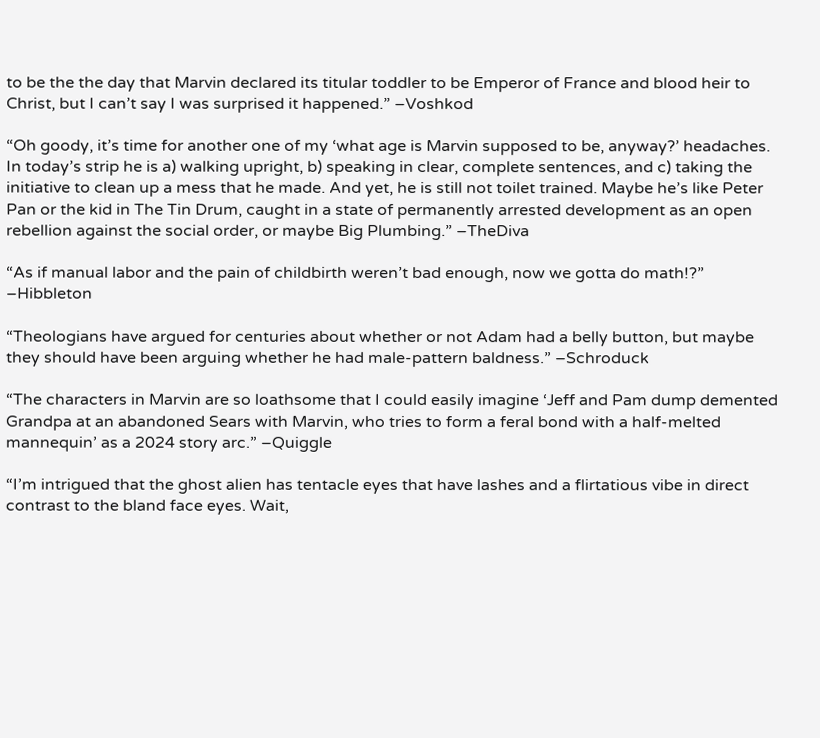to be the the day that Marvin declared its titular toddler to be Emperor of France and blood heir to Christ, but I can’t say I was surprised it happened.” –Voshkod

“Oh goody, it’s time for another one of my ‘what age is Marvin supposed to be, anyway?’ headaches. In today’s strip he is a) walking upright, b) speaking in clear, complete sentences, and c) taking the initiative to clean up a mess that he made. And yet, he is still not toilet trained. Maybe he’s like Peter Pan or the kid in The Tin Drum, caught in a state of permanently arrested development as an open rebellion against the social order, or maybe Big Plumbing.” –TheDiva

“As if manual labor and the pain of childbirth weren’t bad enough, now we gotta do math!?” –Hibbleton

“Theologians have argued for centuries about whether or not Adam had a belly button, but maybe they should have been arguing whether he had male-pattern baldness.” –Schroduck

“The characters in Marvin are so loathsome that I could easily imagine ‘Jeff and Pam dump demented Grandpa at an abandoned Sears with Marvin, who tries to form a feral bond with a half-melted mannequin’ as a 2024 story arc.” –Quiggle

“I’m intrigued that the ghost alien has tentacle eyes that have lashes and a flirtatious vibe in direct contrast to the bland face eyes. Wait,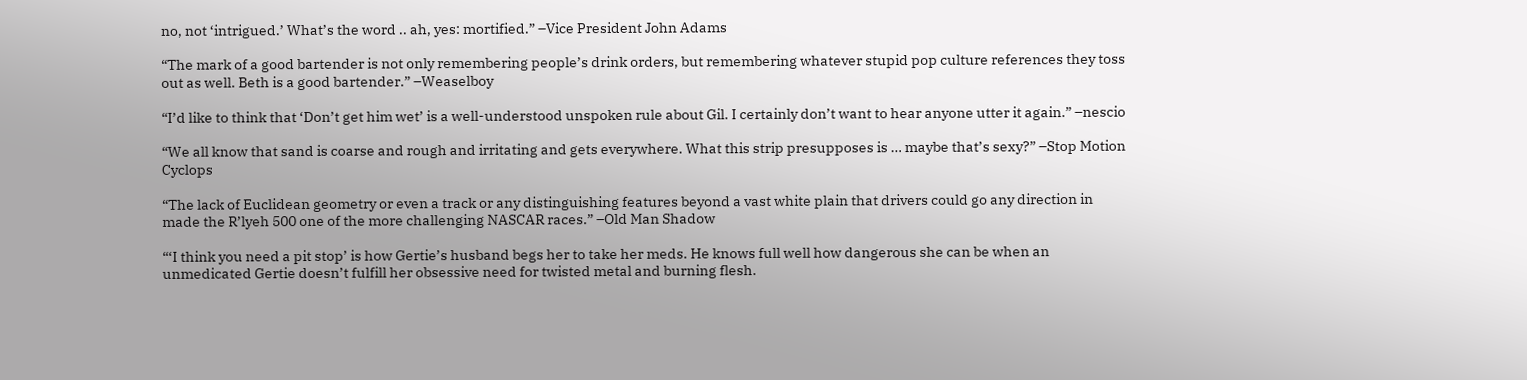no, not ‘intrigued.’ What’s the word .. ah, yes: mortified.” –Vice President John Adams

“The mark of a good bartender is not only remembering people’s drink orders, but remembering whatever stupid pop culture references they toss out as well. Beth is a good bartender.” –Weaselboy

“I’d like to think that ‘Don’t get him wet’ is a well-understood unspoken rule about Gil. I certainly don’t want to hear anyone utter it again.” –nescio

“We all know that sand is coarse and rough and irritating and gets everywhere. What this strip presupposes is … maybe that’s sexy?” –Stop Motion Cyclops

“The lack of Euclidean geometry or even a track or any distinguishing features beyond a vast white plain that drivers could go any direction in made the R’lyeh 500 one of the more challenging NASCAR races.” –Old Man Shadow

“‘I think you need a pit stop’ is how Gertie’s husband begs her to take her meds. He knows full well how dangerous she can be when an unmedicated Gertie doesn’t fulfill her obsessive need for twisted metal and burning flesh.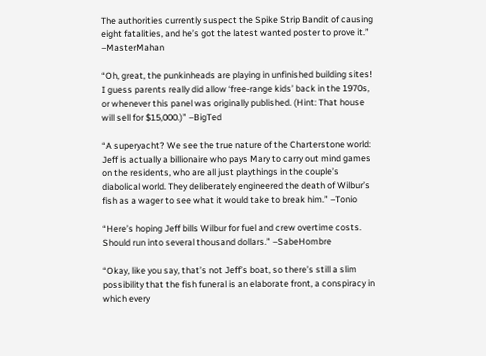The authorities currently suspect the Spike Strip Bandit of causing eight fatalities, and he’s got the latest wanted poster to prove it.” –MasterMahan

“Oh, great, the punkinheads are playing in unfinished building sites! I guess parents really did allow ‘free-range kids’ back in the 1970s, or whenever this panel was originally published. (Hint: That house will sell for $15,000.)” –BigTed

“A superyacht? We see the true nature of the Charterstone world: Jeff is actually a billionaire who pays Mary to carry out mind games on the residents, who are all just playthings in the couple’s diabolical world. They deliberately engineered the death of Wilbur’s fish as a wager to see what it would take to break him.” –Tonio

“Here’s hoping Jeff bills Wilbur for fuel and crew overtime costs. Should run into several thousand dollars.” –SabeHombre

“Okay, like you say, that’s not Jeff’s boat, so there’s still a slim possibility that the fish funeral is an elaborate front, a conspiracy in which every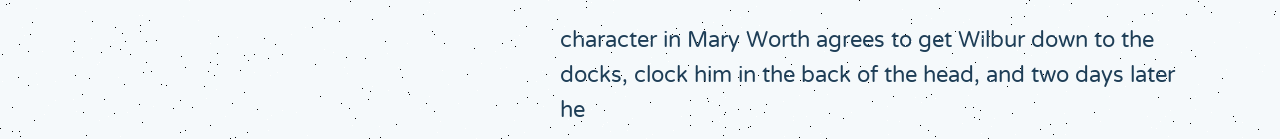character in Mary Worth agrees to get Wilbur down to the docks, clock him in the back of the head, and two days later he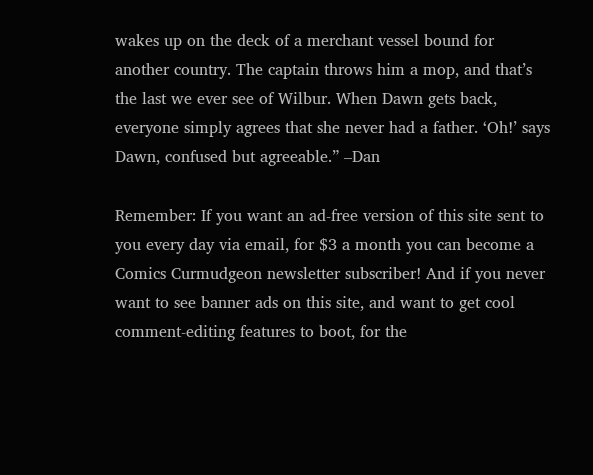wakes up on the deck of a merchant vessel bound for another country. The captain throws him a mop, and that’s the last we ever see of Wilbur. When Dawn gets back, everyone simply agrees that she never had a father. ‘Oh!’ says Dawn, confused but agreeable.” –Dan

Remember: If you want an ad-free version of this site sent to you every day via email, for $3 a month you can become a Comics Curmudgeon newsletter subscriber! And if you never want to see banner ads on this site, and want to get cool comment-editing features to boot, for the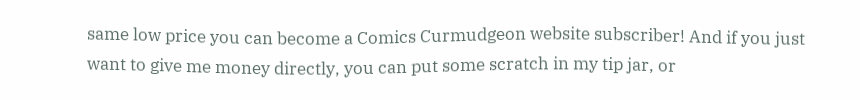same low price you can become a Comics Curmudgeon website subscriber! And if you just want to give me money directly, you can put some scratch in my tip jar, or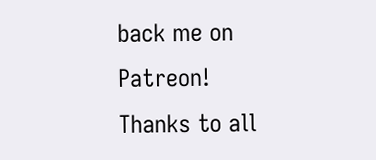back me on Patreon! Thanks to all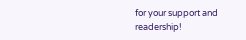for your support and readership!